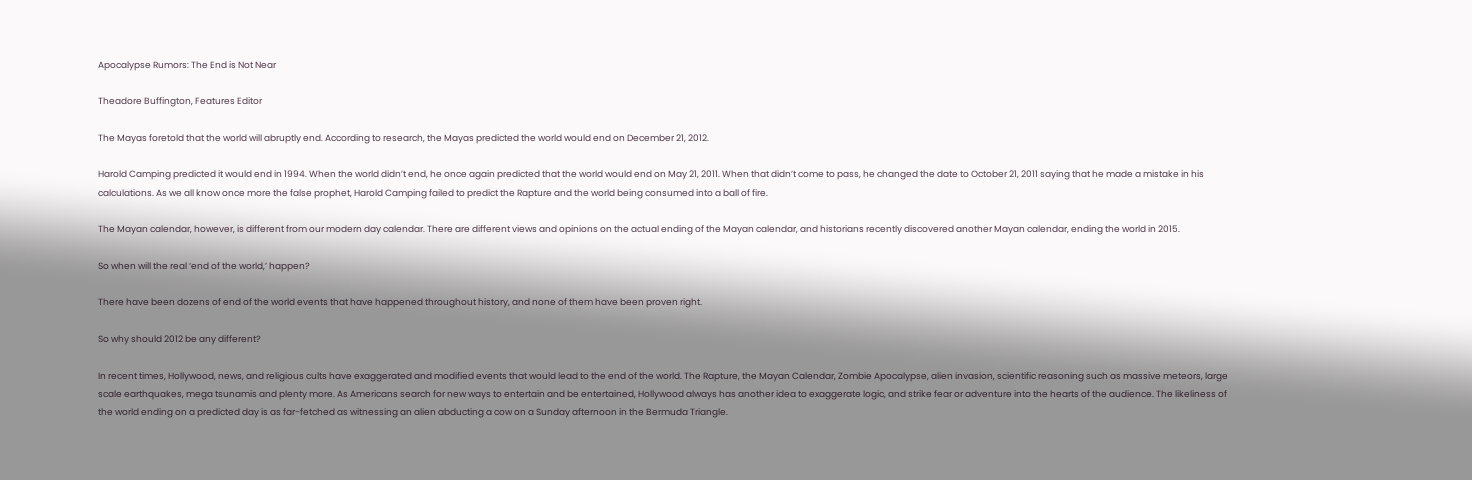Apocalypse Rumors: The End is Not Near

Theadore Buffington, Features Editor

The Mayas foretold that the world will abruptly end. According to research, the Mayas predicted the world would end on December 21, 2012.

Harold Camping predicted it would end in 1994. When the world didn’t end, he once again predicted that the world would end on May 21, 2011. When that didn’t come to pass, he changed the date to October 21, 2011 saying that he made a mistake in his calculations. As we all know once more the false prophet, Harold Camping failed to predict the Rapture and the world being consumed into a ball of fire.

The Mayan calendar, however, is different from our modern day calendar. There are different views and opinions on the actual ending of the Mayan calendar, and historians recently discovered another Mayan calendar, ending the world in 2015.

So when will the real ‘end of the world,’ happen?

There have been dozens of end of the world events that have happened throughout history, and none of them have been proven right.

So why should 2012 be any different?

In recent times, Hollywood, news, and religious cults have exaggerated and modified events that would lead to the end of the world. The Rapture, the Mayan Calendar, Zombie Apocalypse, alien invasion, scientific reasoning such as massive meteors, large scale earthquakes, mega tsunamis and plenty more. As Americans search for new ways to entertain and be entertained, Hollywood always has another idea to exaggerate logic, and strike fear or adventure into the hearts of the audience. The likeliness of the world ending on a predicted day is as far-fetched as witnessing an alien abducting a cow on a Sunday afternoon in the Bermuda Triangle.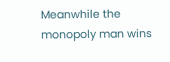Meanwhile the monopoly man wins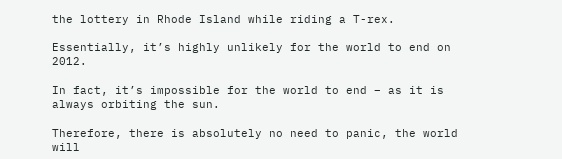the lottery in Rhode Island while riding a T-rex.

Essentially, it’s highly unlikely for the world to end on 2012.

In fact, it’s impossible for the world to end – as it is always orbiting the sun.

Therefore, there is absolutely no need to panic, the world will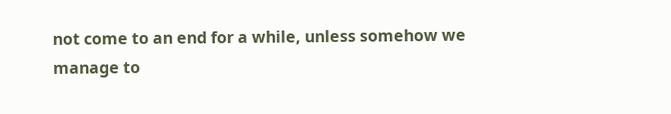not come to an end for a while, unless somehow we manage to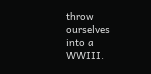throw ourselves into a WWIII.